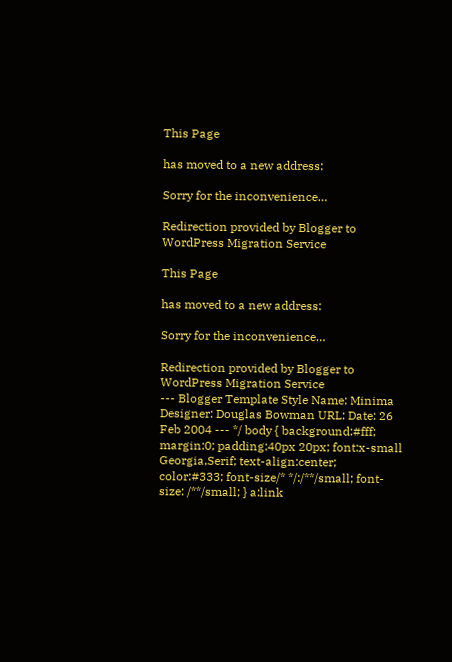This Page

has moved to a new address:

Sorry for the inconvenience…

Redirection provided by Blogger to WordPress Migration Service

This Page

has moved to a new address:

Sorry for the inconvenience…

Redirection provided by Blogger to WordPress Migration Service
--- Blogger Template Style Name: Minima Designer: Douglas Bowman URL: Date: 26 Feb 2004 --- */ body { background:#fff; margin:0; padding:40px 20px; font:x-small Georgia,Serif; text-align:center; color:#333; font-size/* */:/**/small; font-size: /**/small; } a:link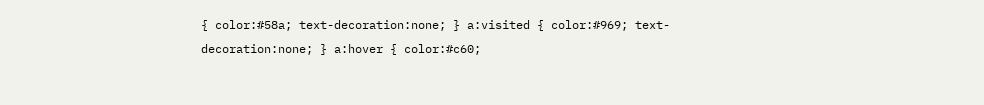{ color:#58a; text-decoration:none; } a:visited { color:#969; text-decoration:none; } a:hover { color:#c60;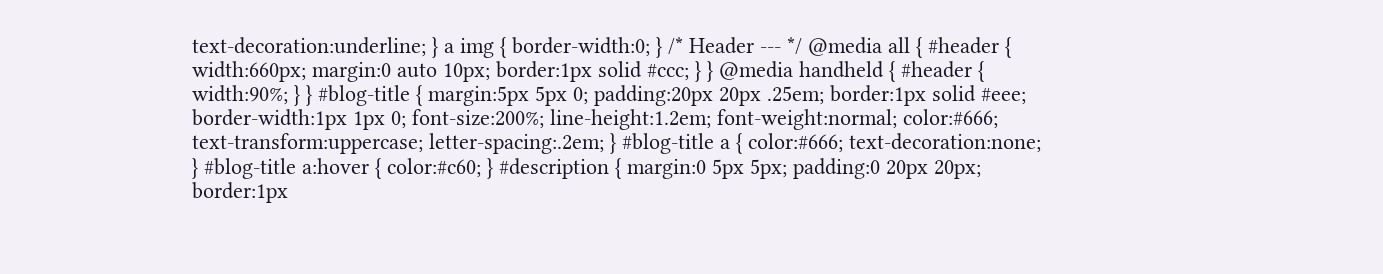text-decoration:underline; } a img { border-width:0; } /* Header --- */ @media all { #header { width:660px; margin:0 auto 10px; border:1px solid #ccc; } } @media handheld { #header { width:90%; } } #blog-title { margin:5px 5px 0; padding:20px 20px .25em; border:1px solid #eee; border-width:1px 1px 0; font-size:200%; line-height:1.2em; font-weight:normal; color:#666; text-transform:uppercase; letter-spacing:.2em; } #blog-title a { color:#666; text-decoration:none; } #blog-title a:hover { color:#c60; } #description { margin:0 5px 5px; padding:0 20px 20px; border:1px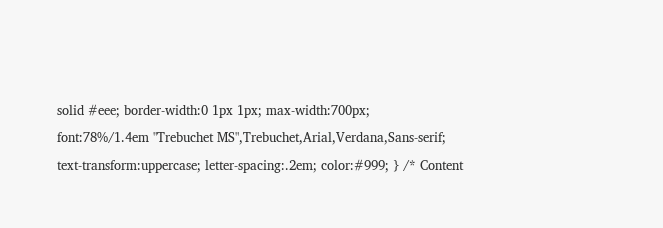solid #eee; border-width:0 1px 1px; max-width:700px; font:78%/1.4em "Trebuchet MS",Trebuchet,Arial,Verdana,Sans-serif; text-transform:uppercase; letter-spacing:.2em; color:#999; } /* Content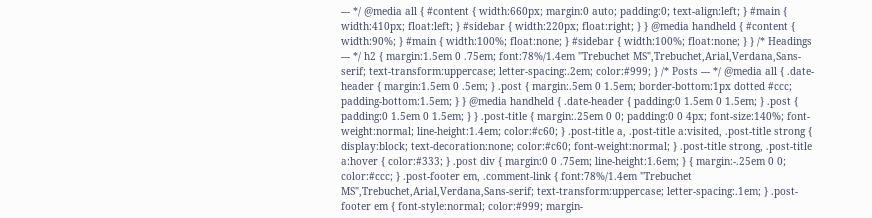--- */ @media all { #content { width:660px; margin:0 auto; padding:0; text-align:left; } #main { width:410px; float:left; } #sidebar { width:220px; float:right; } } @media handheld { #content { width:90%; } #main { width:100%; float:none; } #sidebar { width:100%; float:none; } } /* Headings --- */ h2 { margin:1.5em 0 .75em; font:78%/1.4em "Trebuchet MS",Trebuchet,Arial,Verdana,Sans-serif; text-transform:uppercase; letter-spacing:.2em; color:#999; } /* Posts --- */ @media all { .date-header { margin:1.5em 0 .5em; } .post { margin:.5em 0 1.5em; border-bottom:1px dotted #ccc; padding-bottom:1.5em; } } @media handheld { .date-header { padding:0 1.5em 0 1.5em; } .post { padding:0 1.5em 0 1.5em; } } .post-title { margin:.25em 0 0; padding:0 0 4px; font-size:140%; font-weight:normal; line-height:1.4em; color:#c60; } .post-title a, .post-title a:visited, .post-title strong { display:block; text-decoration:none; color:#c60; font-weight:normal; } .post-title strong, .post-title a:hover { color:#333; } .post div { margin:0 0 .75em; line-height:1.6em; } { margin:-.25em 0 0; color:#ccc; } .post-footer em, .comment-link { font:78%/1.4em "Trebuchet MS",Trebuchet,Arial,Verdana,Sans-serif; text-transform:uppercase; letter-spacing:.1em; } .post-footer em { font-style:normal; color:#999; margin-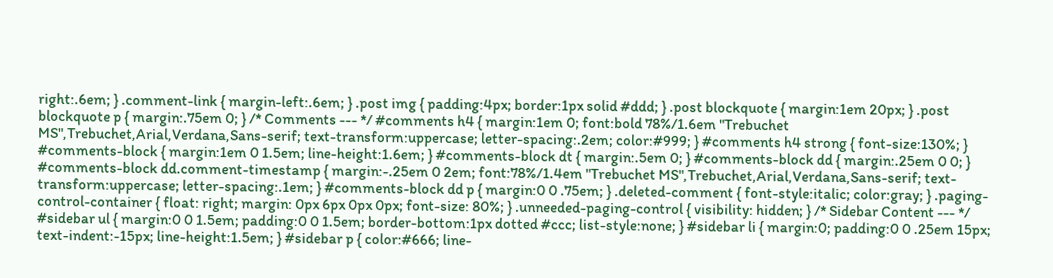right:.6em; } .comment-link { margin-left:.6em; } .post img { padding:4px; border:1px solid #ddd; } .post blockquote { margin:1em 20px; } .post blockquote p { margin:.75em 0; } /* Comments --- */ #comments h4 { margin:1em 0; font:bold 78%/1.6em "Trebuchet MS",Trebuchet,Arial,Verdana,Sans-serif; text-transform:uppercase; letter-spacing:.2em; color:#999; } #comments h4 strong { font-size:130%; } #comments-block { margin:1em 0 1.5em; line-height:1.6em; } #comments-block dt { margin:.5em 0; } #comments-block dd { margin:.25em 0 0; } #comments-block dd.comment-timestamp { margin:-.25em 0 2em; font:78%/1.4em "Trebuchet MS",Trebuchet,Arial,Verdana,Sans-serif; text-transform:uppercase; letter-spacing:.1em; } #comments-block dd p { margin:0 0 .75em; } .deleted-comment { font-style:italic; color:gray; } .paging-control-container { float: right; margin: 0px 6px 0px 0px; font-size: 80%; } .unneeded-paging-control { visibility: hidden; } /* Sidebar Content --- */ #sidebar ul { margin:0 0 1.5em; padding:0 0 1.5em; border-bottom:1px dotted #ccc; list-style:none; } #sidebar li { margin:0; padding:0 0 .25em 15px; text-indent:-15px; line-height:1.5em; } #sidebar p { color:#666; line-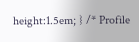height:1.5em; } /* Profile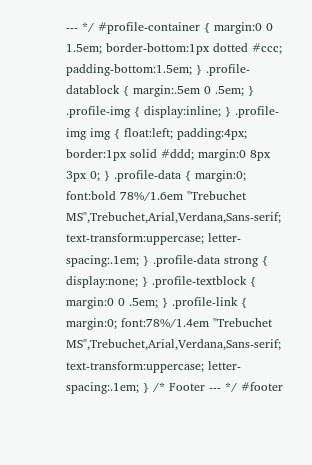--- */ #profile-container { margin:0 0 1.5em; border-bottom:1px dotted #ccc; padding-bottom:1.5em; } .profile-datablock { margin:.5em 0 .5em; } .profile-img { display:inline; } .profile-img img { float:left; padding:4px; border:1px solid #ddd; margin:0 8px 3px 0; } .profile-data { margin:0; font:bold 78%/1.6em "Trebuchet MS",Trebuchet,Arial,Verdana,Sans-serif; text-transform:uppercase; letter-spacing:.1em; } .profile-data strong { display:none; } .profile-textblock { margin:0 0 .5em; } .profile-link { margin:0; font:78%/1.4em "Trebuchet MS",Trebuchet,Arial,Verdana,Sans-serif; text-transform:uppercase; letter-spacing:.1em; } /* Footer --- */ #footer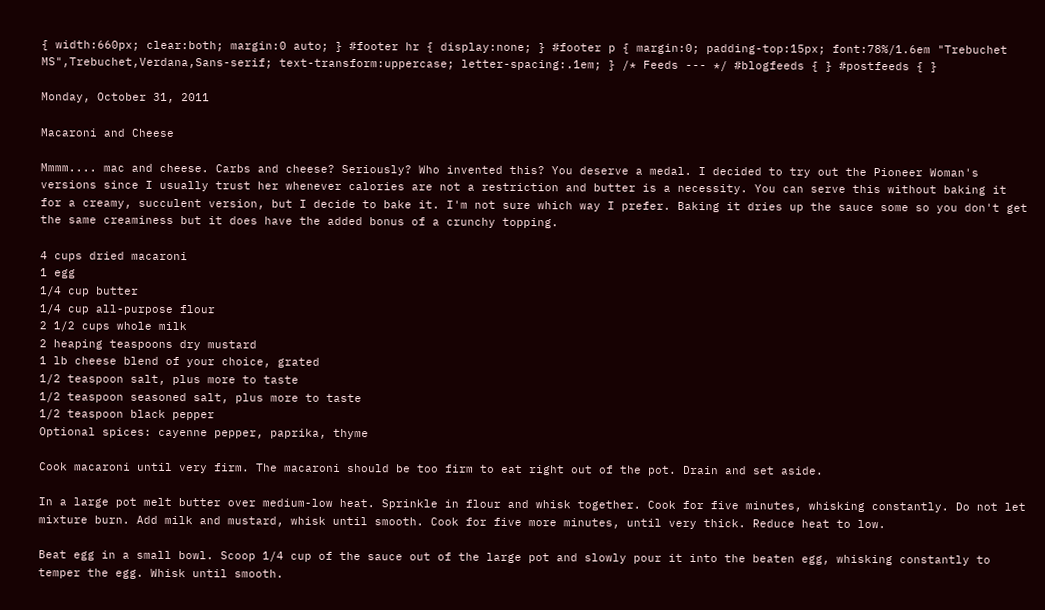{ width:660px; clear:both; margin:0 auto; } #footer hr { display:none; } #footer p { margin:0; padding-top:15px; font:78%/1.6em "Trebuchet MS",Trebuchet,Verdana,Sans-serif; text-transform:uppercase; letter-spacing:.1em; } /* Feeds --- */ #blogfeeds { } #postfeeds { }

Monday, October 31, 2011

Macaroni and Cheese

Mmmm.... mac and cheese. Carbs and cheese? Seriously? Who invented this? You deserve a medal. I decided to try out the Pioneer Woman's versions since I usually trust her whenever calories are not a restriction and butter is a necessity. You can serve this without baking it for a creamy, succulent version, but I decide to bake it. I'm not sure which way I prefer. Baking it dries up the sauce some so you don't get the same creaminess but it does have the added bonus of a crunchy topping.

4 cups dried macaroni
1 egg
1/4 cup butter
1/4 cup all-purpose flour
2 1/2 cups whole milk
2 heaping teaspoons dry mustard
1 lb cheese blend of your choice, grated
1/2 teaspoon salt, plus more to taste
1/2 teaspoon seasoned salt, plus more to taste
1/2 teaspoon black pepper
Optional spices: cayenne pepper, paprika, thyme

Cook macaroni until very firm. The macaroni should be too firm to eat right out of the pot. Drain and set aside.

In a large pot melt butter over medium-low heat. Sprinkle in flour and whisk together. Cook for five minutes, whisking constantly. Do not let mixture burn. Add milk and mustard, whisk until smooth. Cook for five more minutes, until very thick. Reduce heat to low.

Beat egg in a small bowl. Scoop 1/4 cup of the sauce out of the large pot and slowly pour it into the beaten egg, whisking constantly to temper the egg. Whisk until smooth.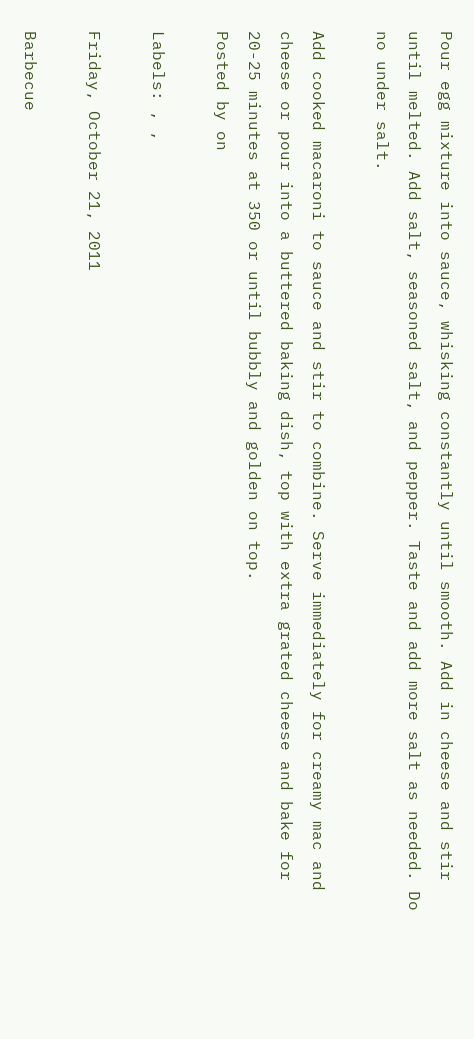Pour egg mixture into sauce, whisking constantly until smooth. Add in cheese and stir until melted. Add salt, seasoned salt, and pepper. Taste and add more salt as needed. Do no under salt.

Add cooked macaroni to sauce and stir to combine. Serve immediately for creamy mac and cheese or pour into a buttered baking dish, top with extra grated cheese and bake for 20-25 minutes at 350 or until bubbly and golden on top.
Posted by on

Labels: , ,

Friday, October 21, 2011

Barbecue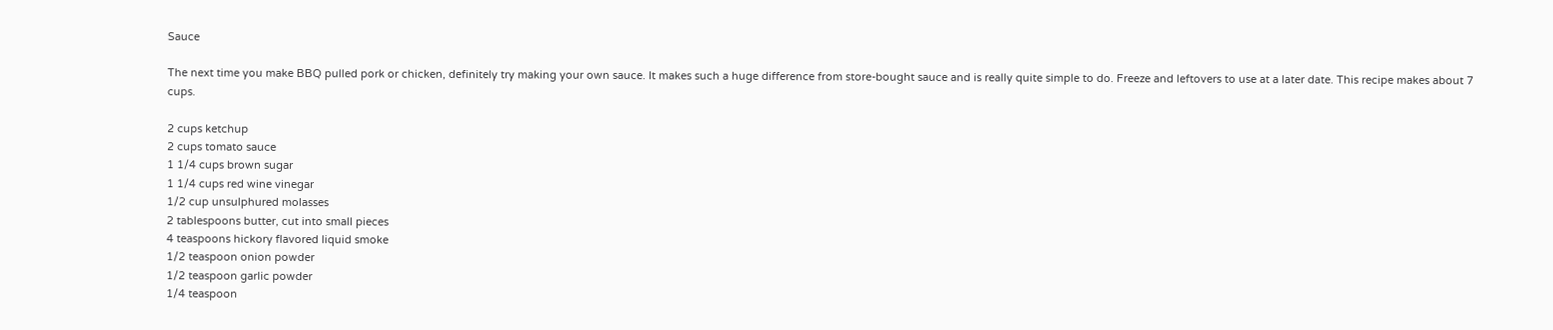Sauce

The next time you make BBQ pulled pork or chicken, definitely try making your own sauce. It makes such a huge difference from store-bought sauce and is really quite simple to do. Freeze and leftovers to use at a later date. This recipe makes about 7 cups.

2 cups ketchup
2 cups tomato sauce
1 1/4 cups brown sugar
1 1/4 cups red wine vinegar
1/2 cup unsulphured molasses
2 tablespoons butter, cut into small pieces
4 teaspoons hickory flavored liquid smoke
1/2 teaspoon onion powder
1/2 teaspoon garlic powder
1/4 teaspoon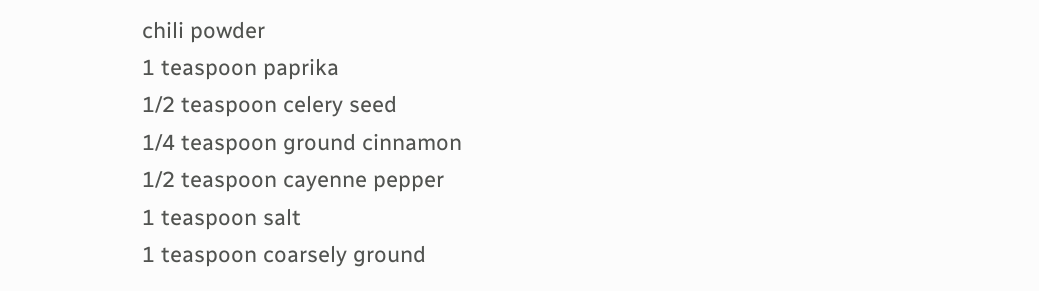chili powder
1 teaspoon paprika
1/2 teaspoon celery seed
1/4 teaspoon ground cinnamon
1/2 teaspoon cayenne pepper
1 teaspoon salt
1 teaspoon coarsely ground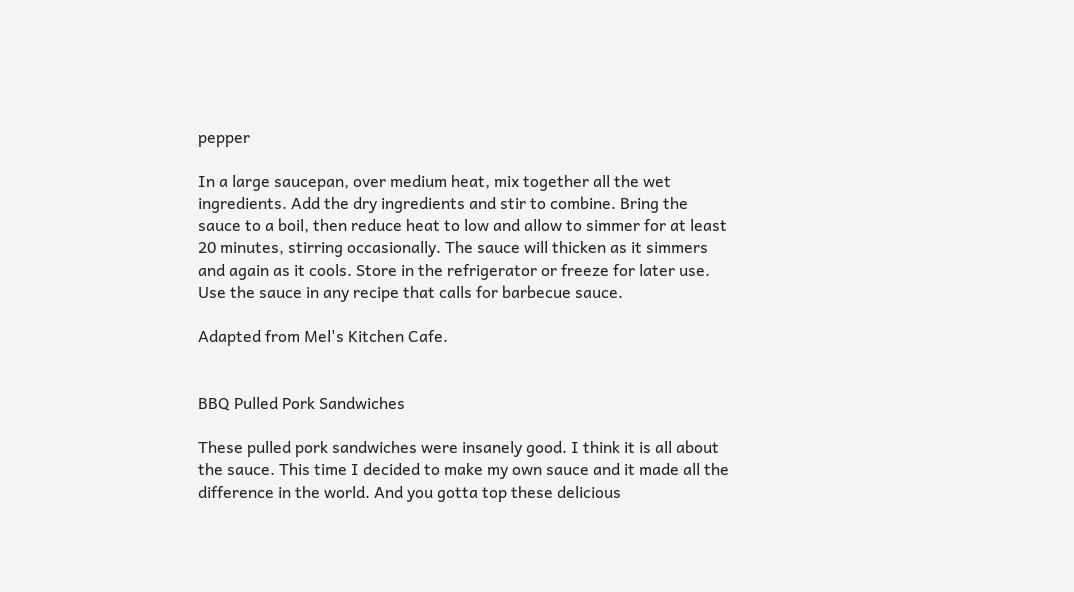pepper

In a large saucepan, over medium heat, mix together all the wet ingredients. Add the dry ingredients and stir to combine. Bring the sauce to a boil, then reduce heat to low and allow to simmer for at least 20 minutes, stirring occasionally. The sauce will thicken as it simmers and again as it cools. Store in the refrigerator or freeze for later use. Use the sauce in any recipe that calls for barbecue sauce.

Adapted from Mel's Kitchen Cafe.


BBQ Pulled Pork Sandwiches

These pulled pork sandwiches were insanely good. I think it is all about the sauce. This time I decided to make my own sauce and it made all the difference in the world. And you gotta top these delicious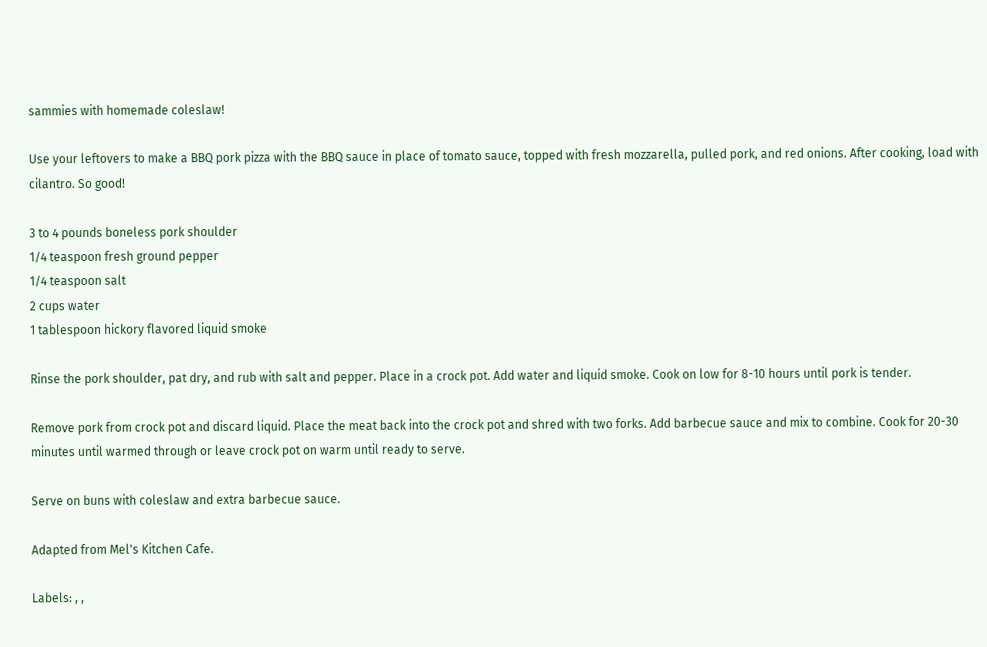sammies with homemade coleslaw!

Use your leftovers to make a BBQ pork pizza with the BBQ sauce in place of tomato sauce, topped with fresh mozzarella, pulled pork, and red onions. After cooking, load with cilantro. So good!

3 to 4 pounds boneless pork shoulder
1/4 teaspoon fresh ground pepper
1/4 teaspoon salt
2 cups water
1 tablespoon hickory flavored liquid smoke

Rinse the pork shoulder, pat dry, and rub with salt and pepper. Place in a crock pot. Add water and liquid smoke. Cook on low for 8-10 hours until pork is tender.

Remove pork from crock pot and discard liquid. Place the meat back into the crock pot and shred with two forks. Add barbecue sauce and mix to combine. Cook for 20-30 minutes until warmed through or leave crock pot on warm until ready to serve.

Serve on buns with coleslaw and extra barbecue sauce.

Adapted from Mel's Kitchen Cafe.

Labels: , ,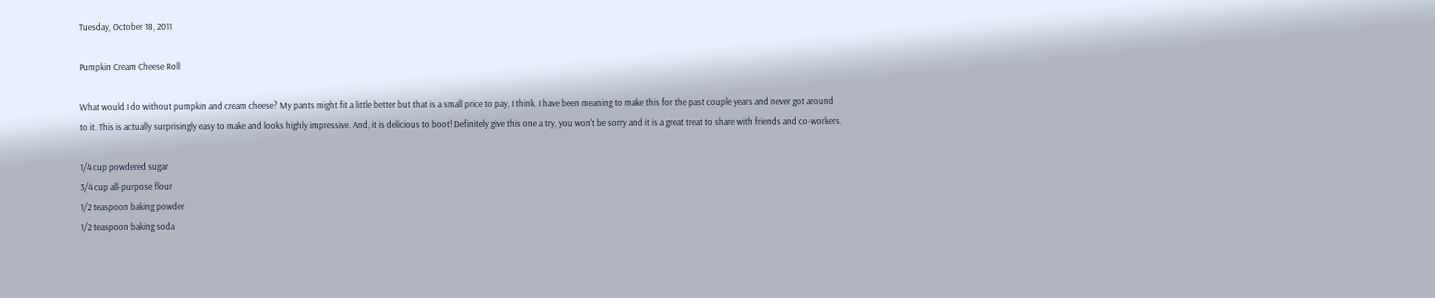Tuesday, October 18, 2011

Pumpkin Cream Cheese Roll

What would I do without pumpkin and cream cheese? My pants might fit a little better but that is a small price to pay, I think. I have been meaning to make this for the past couple years and never got around to it. This is actually surprisingly easy to make and looks highly impressive. And, it is delicious to boot! Definitely give this one a try, you won't be sorry and it is a great treat to share with friends and co-workers.

1/4 cup powdered sugar
3/4 cup all-purpose flour
1/2 teaspoon baking powder
1/2 teaspoon baking soda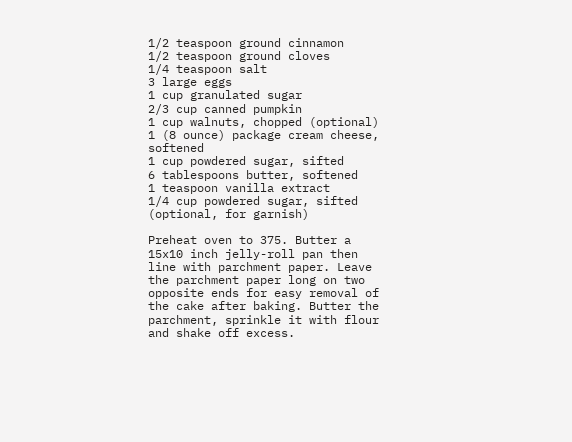1/2 teaspoon ground cinnamon
1/2 teaspoon ground cloves
1/4 teaspoon salt
3 large eggs
1 cup granulated sugar
2/3 cup canned pumpkin
1 cup walnuts, chopped (optional)
1 (8 ounce) package cream cheese, softened
1 cup powdered sugar, sifted
6 tablespoons butter, softened
1 teaspoon vanilla extract
1/4 cup powdered sugar, sifted (optional, for garnish)

Preheat oven to 375. Butter a 15x10 inch jelly-roll pan then line with parchment paper. Leave the parchment paper long on two opposite ends for easy removal of the cake after baking. Butter the parchment, sprinkle it with flour and shake off excess.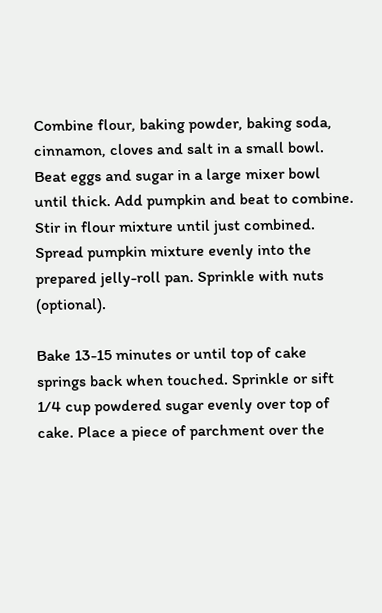Combine flour, baking powder, baking soda, cinnamon, cloves and salt in a small bowl. Beat eggs and sugar in a large mixer bowl until thick. Add pumpkin and beat to combine. Stir in flour mixture until just combined. Spread pumpkin mixture evenly into the prepared jelly-roll pan. Sprinkle with nuts (optional).

Bake 13-15 minutes or until top of cake springs back when touched. Sprinkle or sift 1/4 cup powdered sugar evenly over top of cake. Place a piece of parchment over the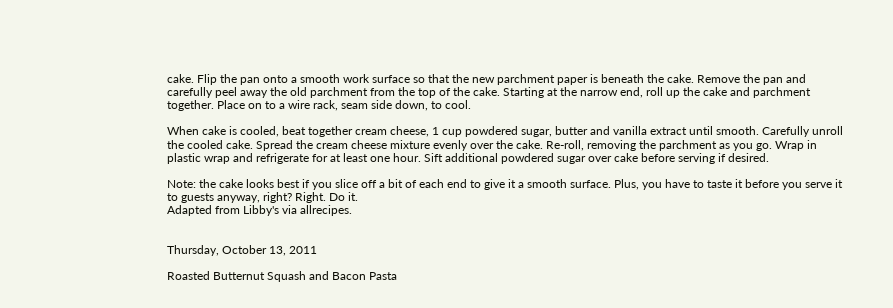cake. Flip the pan onto a smooth work surface so that the new parchment paper is beneath the cake. Remove the pan and carefully peel away the old parchment from the top of the cake. Starting at the narrow end, roll up the cake and parchment together. Place on to a wire rack, seam side down, to cool.

When cake is cooled, beat together cream cheese, 1 cup powdered sugar, butter and vanilla extract until smooth. Carefully unroll the cooled cake. Spread the cream cheese mixture evenly over the cake. Re-roll, removing the parchment as you go. Wrap in plastic wrap and refrigerate for at least one hour. Sift additional powdered sugar over cake before serving if desired.

Note: the cake looks best if you slice off a bit of each end to give it a smooth surface. Plus, you have to taste it before you serve it to guests anyway, right? Right. Do it.
Adapted from Libby's via allrecipes.


Thursday, October 13, 2011

Roasted Butternut Squash and Bacon Pasta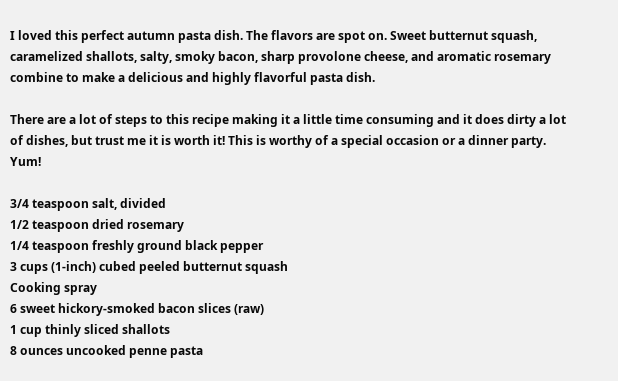I loved this perfect autumn pasta dish. The flavors are spot on. Sweet butternut squash, caramelized shallots, salty, smoky bacon, sharp provolone cheese, and aromatic rosemary combine to make a delicious and highly flavorful pasta dish.

There are a lot of steps to this recipe making it a little time consuming and it does dirty a lot of dishes, but trust me it is worth it! This is worthy of a special occasion or a dinner party. Yum!

3/4 teaspoon salt, divided
1/2 teaspoon dried rosemary
1/4 teaspoon freshly ground black pepper
3 cups (1-inch) cubed peeled butternut squash
Cooking spray
6 sweet hickory-smoked bacon slices (raw)
1 cup thinly sliced shallots
8 ounces uncooked penne pasta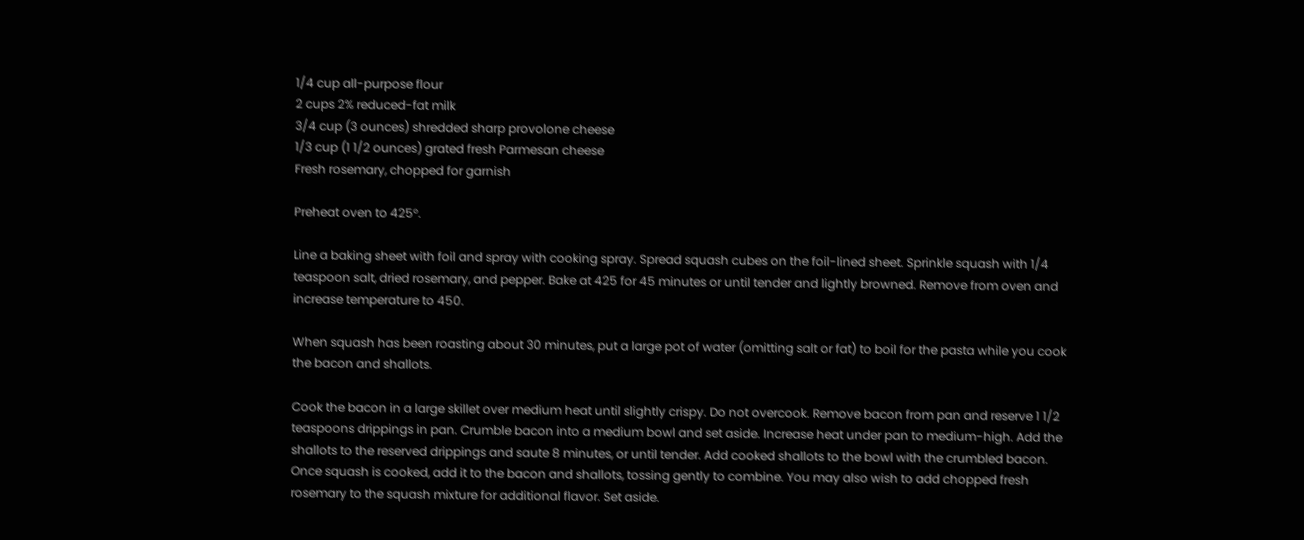1/4 cup all-purpose flour
2 cups 2% reduced-fat milk
3/4 cup (3 ounces) shredded sharp provolone cheese
1/3 cup (1 1/2 ounces) grated fresh Parmesan cheese
Fresh rosemary, chopped for garnish

Preheat oven to 425°.

Line a baking sheet with foil and spray with cooking spray. Spread squash cubes on the foil-lined sheet. Sprinkle squash with 1/4 teaspoon salt, dried rosemary, and pepper. Bake at 425 for 45 minutes or until tender and lightly browned. Remove from oven and increase temperature to 450.

When squash has been roasting about 30 minutes, put a large pot of water (omitting salt or fat) to boil for the pasta while you cook the bacon and shallots.

Cook the bacon in a large skillet over medium heat until slightly crispy. Do not overcook. Remove bacon from pan and reserve 1 1/2 teaspoons drippings in pan. Crumble bacon into a medium bowl and set aside. Increase heat under pan to medium-high. Add the shallots to the reserved drippings and saute 8 minutes, or until tender. Add cooked shallots to the bowl with the crumbled bacon. Once squash is cooked, add it to the bacon and shallots, tossing gently to combine. You may also wish to add chopped fresh rosemary to the squash mixture for additional flavor. Set aside.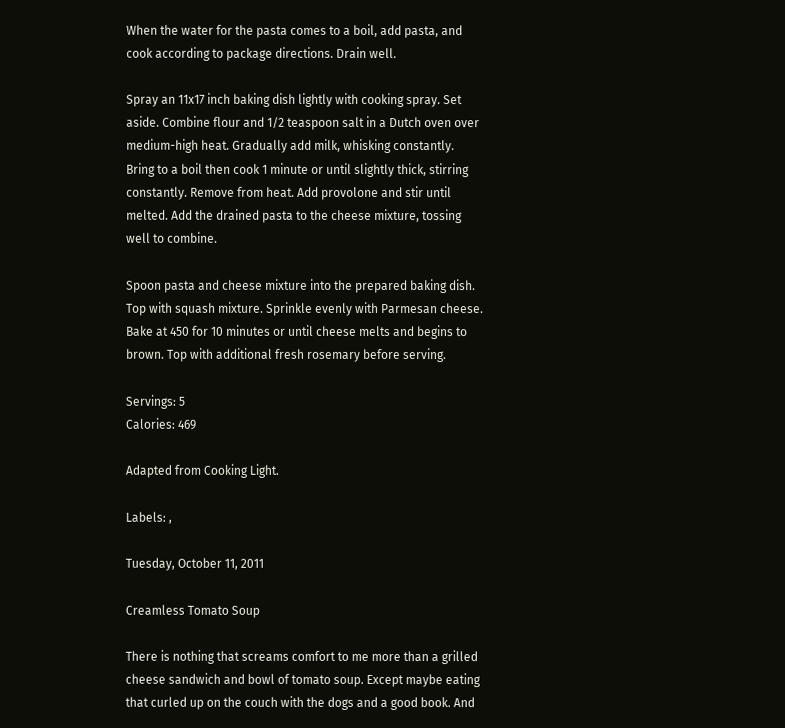When the water for the pasta comes to a boil, add pasta, and cook according to package directions. Drain well.

Spray an 11x17 inch baking dish lightly with cooking spray. Set aside. Combine flour and 1/2 teaspoon salt in a Dutch oven over medium-high heat. Gradually add milk, whisking constantly. Bring to a boil then cook 1 minute or until slightly thick, stirring constantly. Remove from heat. Add provolone and stir until melted. Add the drained pasta to the cheese mixture, tossing well to combine.

Spoon pasta and cheese mixture into the prepared baking dish. Top with squash mixture. Sprinkle evenly with Parmesan cheese. Bake at 450 for 10 minutes or until cheese melts and begins to brown. Top with additional fresh rosemary before serving.

Servings: 5
Calories: 469

Adapted from Cooking Light.

Labels: ,

Tuesday, October 11, 2011

Creamless Tomato Soup

There is nothing that screams comfort to me more than a grilled cheese sandwich and bowl of tomato soup. Except maybe eating that curled up on the couch with the dogs and a good book. And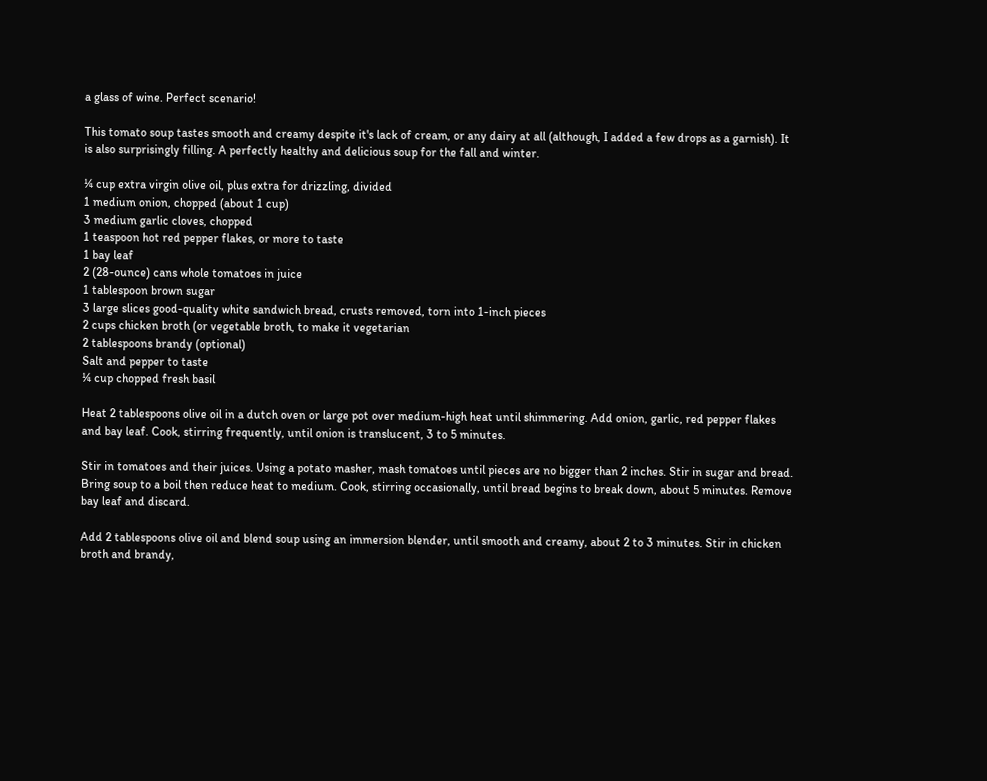a glass of wine. Perfect scenario!

This tomato soup tastes smooth and creamy despite it's lack of cream, or any dairy at all (although, I added a few drops as a garnish). It is also surprisingly filling. A perfectly healthy and delicious soup for the fall and winter.

¼ cup extra virgin olive oil, plus extra for drizzling, divided
1 medium onion, chopped (about 1 cup)
3 medium garlic cloves, chopped
1 teaspoon hot red pepper flakes, or more to taste
1 bay leaf
2 (28-ounce) cans whole tomatoes in juice
1 tablespoon brown sugar
3 large slices good-quality white sandwich bread, crusts removed, torn into 1-inch pieces
2 cups chicken broth (or vegetable broth, to make it vegetarian
2 tablespoons brandy (optional)
Salt and pepper to taste
¼ cup chopped fresh basil

Heat 2 tablespoons olive oil in a dutch oven or large pot over medium-high heat until shimmering. Add onion, garlic, red pepper flakes and bay leaf. Cook, stirring frequently, until onion is translucent, 3 to 5 minutes.

Stir in tomatoes and their juices. Using a potato masher, mash tomatoes until pieces are no bigger than 2 inches. Stir in sugar and bread. Bring soup to a boil then reduce heat to medium. Cook, stirring occasionally, until bread begins to break down, about 5 minutes. Remove bay leaf and discard.

Add 2 tablespoons olive oil and blend soup using an immersion blender, until smooth and creamy, about 2 to 3 minutes. Stir in chicken broth and brandy,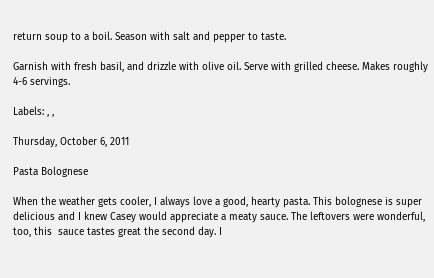return soup to a boil. Season with salt and pepper to taste.

Garnish with fresh basil, and drizzle with olive oil. Serve with grilled cheese. Makes roughly 4-6 servings.

Labels: , ,

Thursday, October 6, 2011

Pasta Bolognese

When the weather gets cooler, I always love a good, hearty pasta. This bolognese is super delicious and I knew Casey would appreciate a meaty sauce. The leftovers were wonderful, too, this  sauce tastes great the second day. I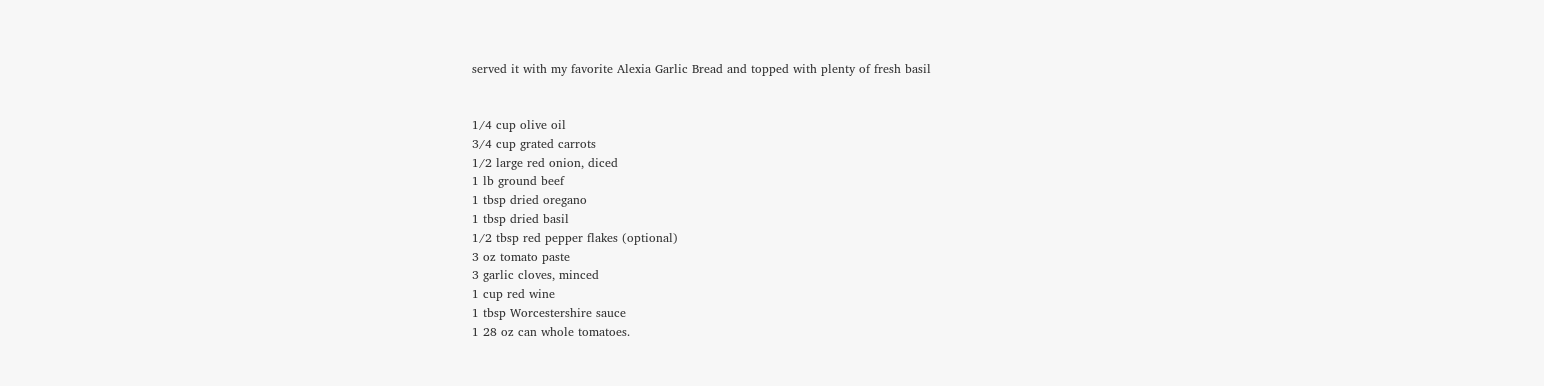served it with my favorite Alexia Garlic Bread and topped with plenty of fresh basil


1/4 cup olive oil
3/4 cup grated carrots
1/2 large red onion, diced
1 lb ground beef
1 tbsp dried oregano
1 tbsp dried basil
1/2 tbsp red pepper flakes (optional)
3 oz tomato paste
3 garlic cloves, minced
1 cup red wine
1 tbsp Worcestershire sauce
1 28 oz can whole tomatoes.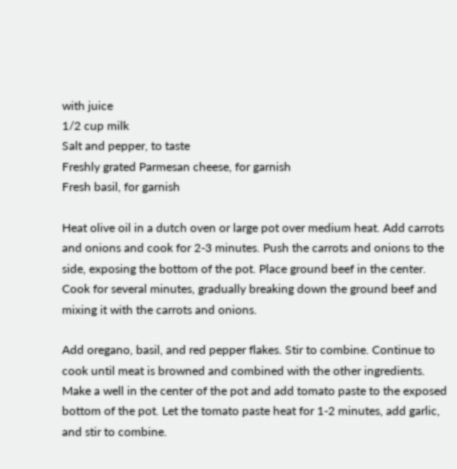with juice
1/2 cup milk
Salt and pepper, to taste
Freshly grated Parmesan cheese, for garnish
Fresh basil, for garnish

Heat olive oil in a dutch oven or large pot over medium heat. Add carrots and onions and cook for 2-3 minutes. Push the carrots and onions to the side, exposing the bottom of the pot. Place ground beef in the center. Cook for several minutes, gradually breaking down the ground beef and mixing it with the carrots and onions.

Add oregano, basil, and red pepper flakes. Stir to combine. Continue to cook until meat is browned and combined with the other ingredients. Make a well in the center of the pot and add tomato paste to the exposed bottom of the pot. Let the tomato paste heat for 1-2 minutes, add garlic, and stir to combine.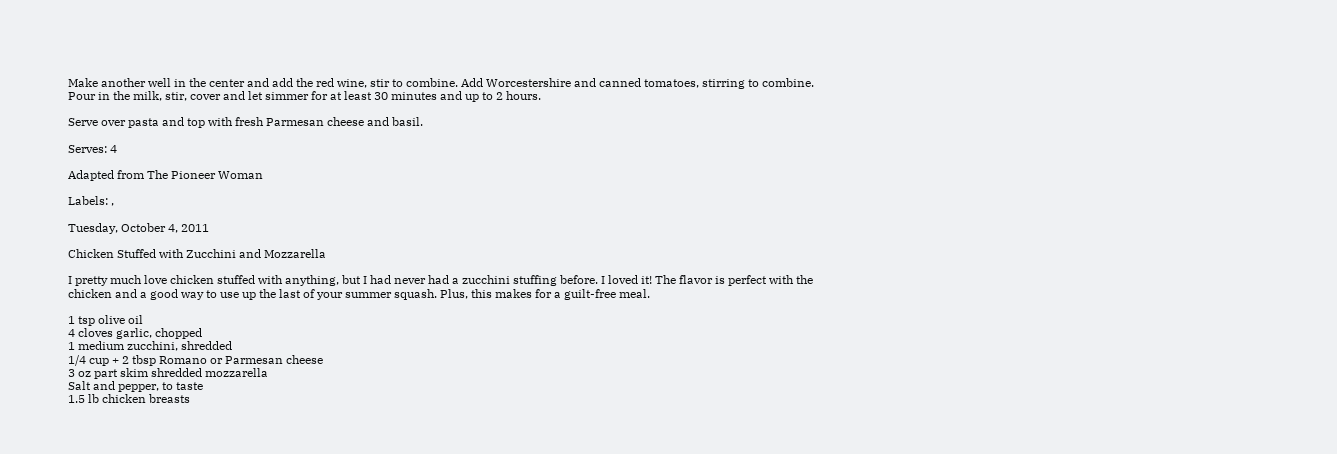Make another well in the center and add the red wine, stir to combine. Add Worcestershire and canned tomatoes, stirring to combine. Pour in the milk, stir, cover and let simmer for at least 30 minutes and up to 2 hours.

Serve over pasta and top with fresh Parmesan cheese and basil.

Serves: 4

Adapted from The Pioneer Woman

Labels: ,

Tuesday, October 4, 2011

Chicken Stuffed with Zucchini and Mozzarella

I pretty much love chicken stuffed with anything, but I had never had a zucchini stuffing before. I loved it! The flavor is perfect with the chicken and a good way to use up the last of your summer squash. Plus, this makes for a guilt-free meal.

1 tsp olive oil
4 cloves garlic, chopped
1 medium zucchini, shredded
1/4 cup + 2 tbsp Romano or Parmesan cheese
3 oz part skim shredded mozzarella
Salt and pepper, to taste
1.5 lb chicken breasts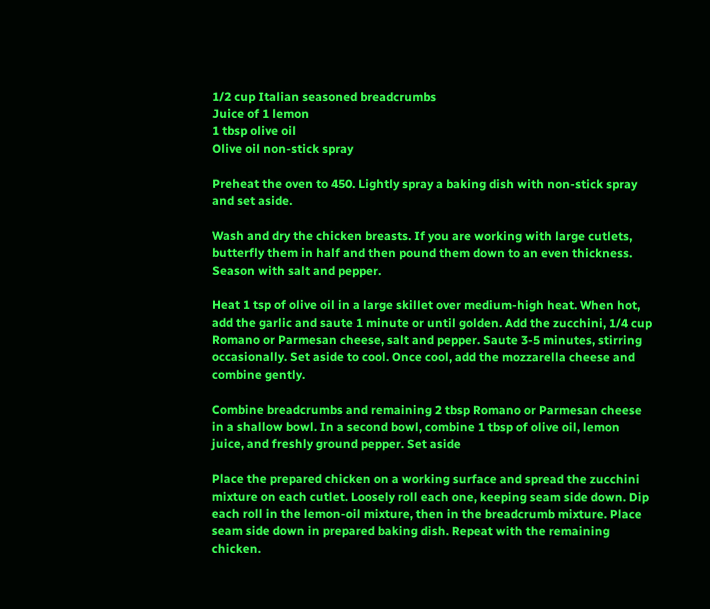1/2 cup Italian seasoned breadcrumbs
Juice of 1 lemon
1 tbsp olive oil
Olive oil non-stick spray

Preheat the oven to 450. Lightly spray a baking dish with non-stick spray and set aside.

Wash and dry the chicken breasts. If you are working with large cutlets, butterfly them in half and then pound them down to an even thickness. Season with salt and pepper.

Heat 1 tsp of olive oil in a large skillet over medium-high heat. When hot, add the garlic and saute 1 minute or until golden. Add the zucchini, 1/4 cup Romano or Parmesan cheese, salt and pepper. Saute 3-5 minutes, stirring occasionally. Set aside to cool. Once cool, add the mozzarella cheese and combine gently.

Combine breadcrumbs and remaining 2 tbsp Romano or Parmesan cheese in a shallow bowl. In a second bowl, combine 1 tbsp of olive oil, lemon juice, and freshly ground pepper. Set aside

Place the prepared chicken on a working surface and spread the zucchini mixture on each cutlet. Loosely roll each one, keeping seam side down. Dip each roll in the lemon-oil mixture, then in the breadcrumb mixture. Place seam side down in prepared baking dish. Repeat with the remaining chicken.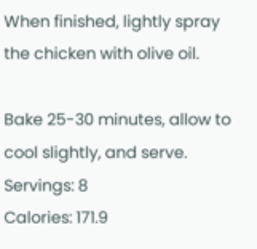When finished, lightly spray the chicken with olive oil.

Bake 25-30 minutes, allow to cool slightly, and serve.
Servings: 8
Calories: 171.9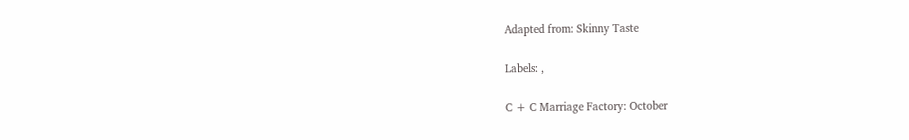Adapted from: Skinny Taste

Labels: ,

C + C Marriage Factory: October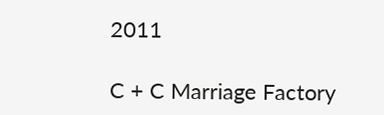2011

C + C Marriage Factory